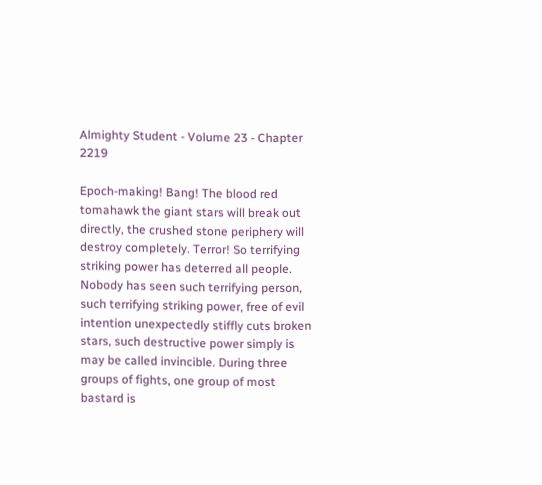Almighty Student - Volume 23 - Chapter 2219

Epoch-making! Bang! The blood red tomahawk the giant stars will break out directly, the crushed stone periphery will destroy completely. Terror! So terrifying striking power has deterred all people. Nobody has seen such terrifying person, such terrifying striking power, free of evil intention unexpectedly stiffly cuts broken stars, such destructive power simply is may be called invincible. During three groups of fights, one group of most bastard is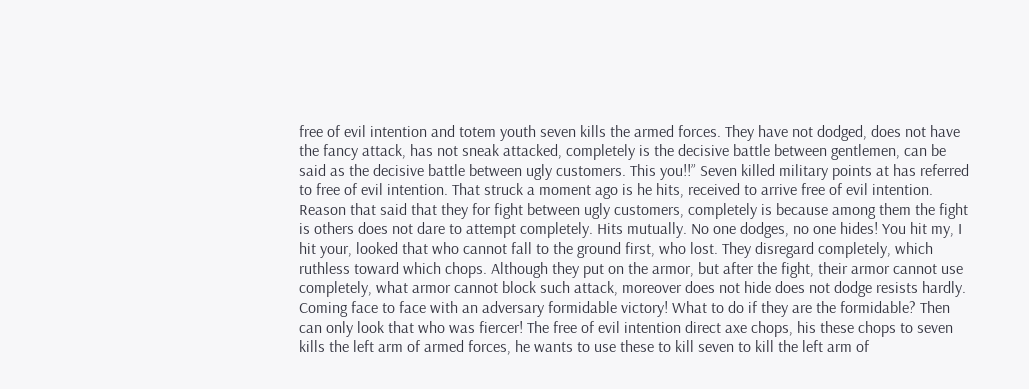free of evil intention and totem youth seven kills the armed forces. They have not dodged, does not have the fancy attack, has not sneak attacked, completely is the decisive battle between gentlemen, can be said as the decisive battle between ugly customers. This you!!” Seven killed military points at has referred to free of evil intention. That struck a moment ago is he hits, received to arrive free of evil intention. Reason that said that they for fight between ugly customers, completely is because among them the fight is others does not dare to attempt completely. Hits mutually. No one dodges, no one hides! You hit my, I hit your, looked that who cannot fall to the ground first, who lost. They disregard completely, which ruthless toward which chops. Although they put on the armor, but after the fight, their armor cannot use completely, what armor cannot block such attack, moreover does not hide does not dodge resists hardly. Coming face to face with an adversary formidable victory! What to do if they are the formidable? Then can only look that who was fiercer! The free of evil intention direct axe chops, his these chops to seven kills the left arm of armed forces, he wants to use these to kill seven to kill the left arm of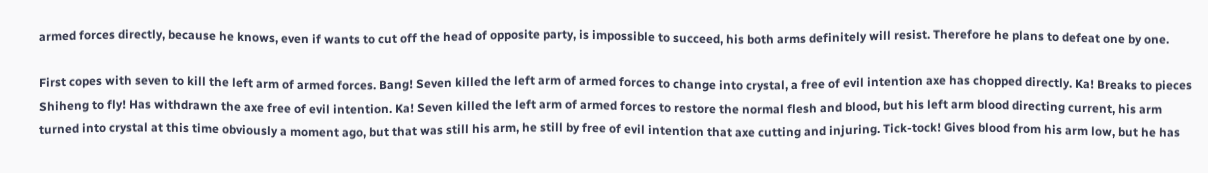armed forces directly, because he knows, even if wants to cut off the head of opposite party, is impossible to succeed, his both arms definitely will resist. Therefore he plans to defeat one by one.

First copes with seven to kill the left arm of armed forces. Bang! Seven killed the left arm of armed forces to change into crystal, a free of evil intention axe has chopped directly. Ka! Breaks to pieces Shiheng to fly! Has withdrawn the axe free of evil intention. Ka! Seven killed the left arm of armed forces to restore the normal flesh and blood, but his left arm blood directing current, his arm turned into crystal at this time obviously a moment ago, but that was still his arm, he still by free of evil intention that axe cutting and injuring. Tick-tock! Gives blood from his arm low, but he has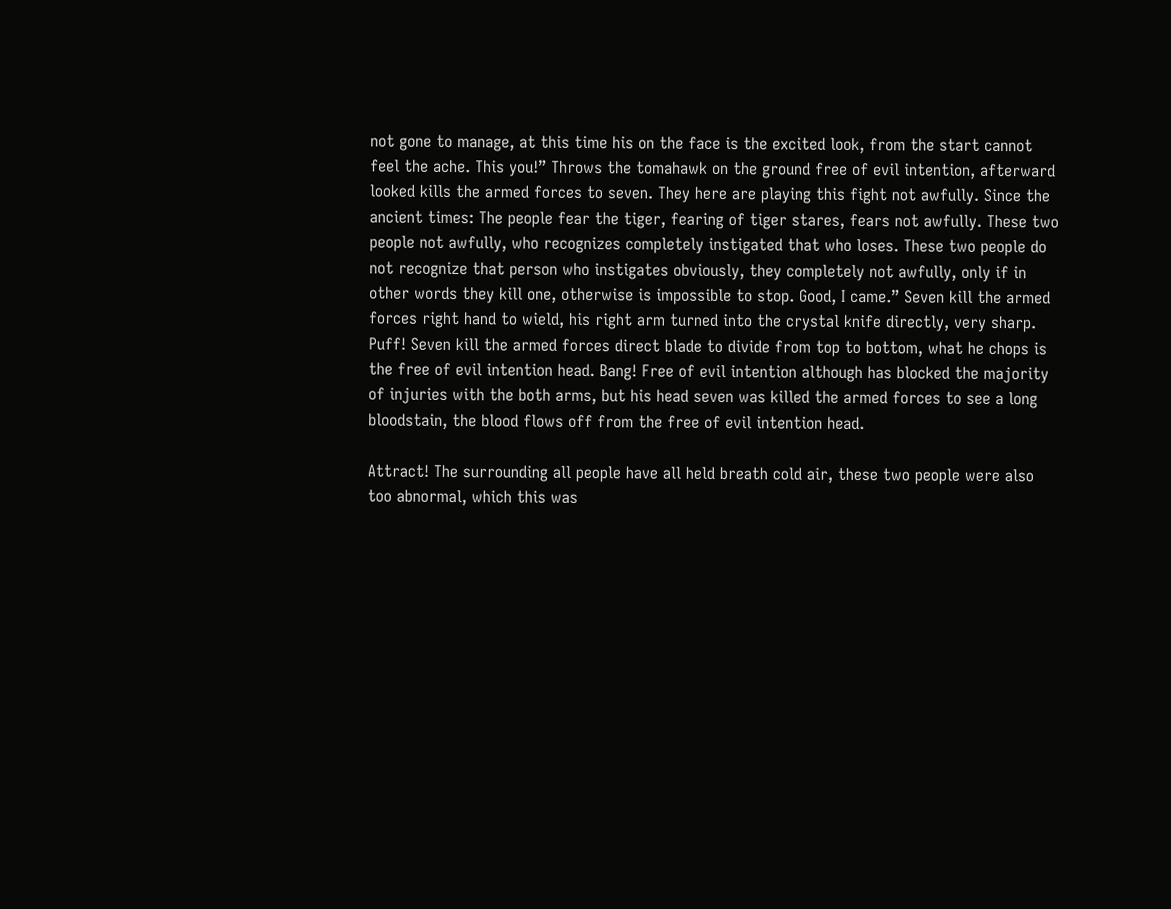not gone to manage, at this time his on the face is the excited look, from the start cannot feel the ache. This you!” Throws the tomahawk on the ground free of evil intention, afterward looked kills the armed forces to seven. They here are playing this fight not awfully. Since the ancient times: The people fear the tiger, fearing of tiger stares, fears not awfully. These two people not awfully, who recognizes completely instigated that who loses. These two people do not recognize that person who instigates obviously, they completely not awfully, only if in other words they kill one, otherwise is impossible to stop. Good, I came.” Seven kill the armed forces right hand to wield, his right arm turned into the crystal knife directly, very sharp. Puff! Seven kill the armed forces direct blade to divide from top to bottom, what he chops is the free of evil intention head. Bang! Free of evil intention although has blocked the majority of injuries with the both arms, but his head seven was killed the armed forces to see a long bloodstain, the blood flows off from the free of evil intention head.

Attract! The surrounding all people have all held breath cold air, these two people were also too abnormal, which this was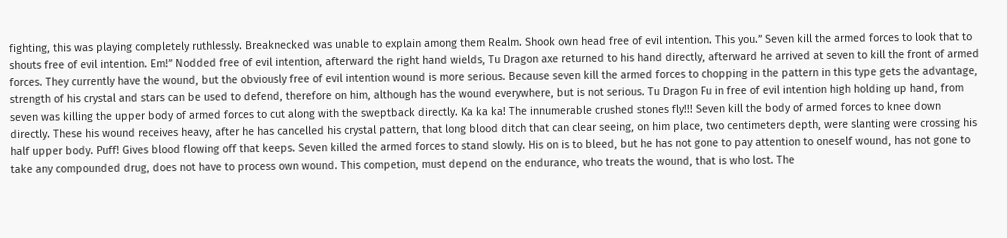fighting, this was playing completely ruthlessly. Breaknecked was unable to explain among them Realm. Shook own head free of evil intention. This you.” Seven kill the armed forces to look that to shouts free of evil intention. Em!” Nodded free of evil intention, afterward the right hand wields, Tu Dragon axe returned to his hand directly, afterward he arrived at seven to kill the front of armed forces. They currently have the wound, but the obviously free of evil intention wound is more serious. Because seven kill the armed forces to chopping in the pattern in this type gets the advantage, strength of his crystal and stars can be used to defend, therefore on him, although has the wound everywhere, but is not serious. Tu Dragon Fu in free of evil intention high holding up hand, from seven was killing the upper body of armed forces to cut along with the sweptback directly. Ka ka ka! The innumerable crushed stones fly!!! Seven kill the body of armed forces to knee down directly. These his wound receives heavy, after he has cancelled his crystal pattern, that long blood ditch that can clear seeing, on him place, two centimeters depth, were slanting were crossing his half upper body. Puff! Gives blood flowing off that keeps. Seven killed the armed forces to stand slowly. His on is to bleed, but he has not gone to pay attention to oneself wound, has not gone to take any compounded drug, does not have to process own wound. This competion, must depend on the endurance, who treats the wound, that is who lost. The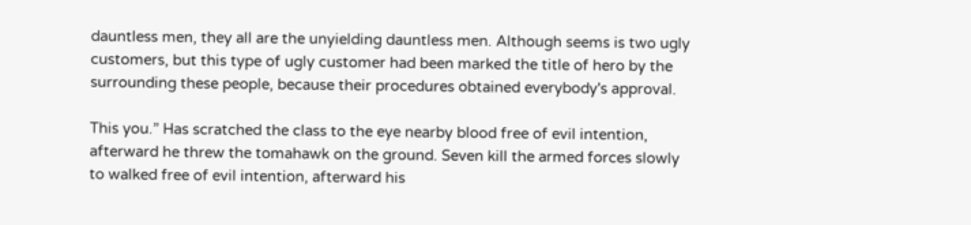dauntless men, they all are the unyielding dauntless men. Although seems is two ugly customers, but this type of ugly customer had been marked the title of hero by the surrounding these people, because their procedures obtained everybody's approval.

This you.” Has scratched the class to the eye nearby blood free of evil intention, afterward he threw the tomahawk on the ground. Seven kill the armed forces slowly to walked free of evil intention, afterward his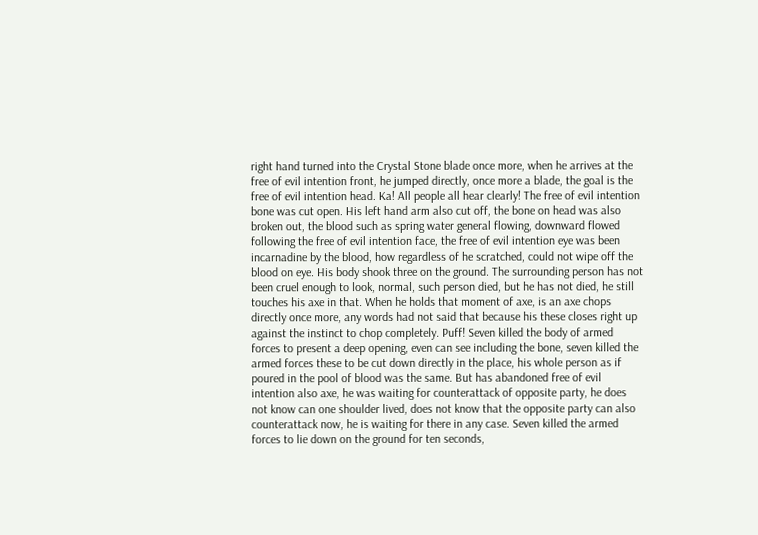right hand turned into the Crystal Stone blade once more, when he arrives at the free of evil intention front, he jumped directly, once more a blade, the goal is the free of evil intention head. Ka! All people all hear clearly! The free of evil intention bone was cut open. His left hand arm also cut off, the bone on head was also broken out, the blood such as spring water general flowing, downward flowed following the free of evil intention face, the free of evil intention eye was been incarnadine by the blood, how regardless of he scratched, could not wipe off the blood on eye. His body shook three on the ground. The surrounding person has not been cruel enough to look, normal, such person died, but he has not died, he still touches his axe in that. When he holds that moment of axe, is an axe chops directly once more, any words had not said that because his these closes right up against the instinct to chop completely. Puff! Seven killed the body of armed forces to present a deep opening, even can see including the bone, seven killed the armed forces these to be cut down directly in the place, his whole person as if poured in the pool of blood was the same. But has abandoned free of evil intention also axe, he was waiting for counterattack of opposite party, he does not know can one shoulder lived, does not know that the opposite party can also counterattack now, he is waiting for there in any case. Seven killed the armed forces to lie down on the ground for ten seconds,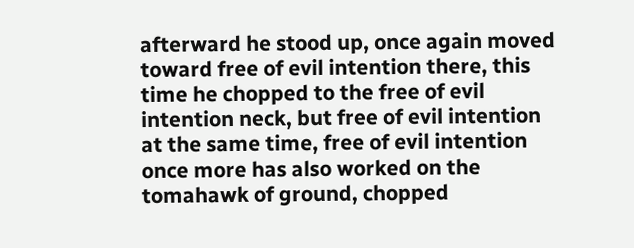afterward he stood up, once again moved toward free of evil intention there, this time he chopped to the free of evil intention neck, but free of evil intention at the same time, free of evil intention once more has also worked on the tomahawk of ground, chopped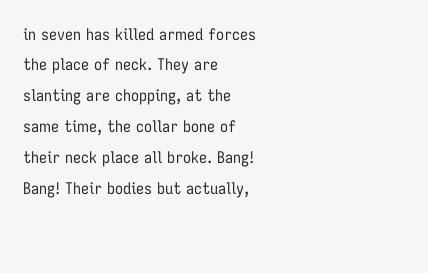in seven has killed armed forces the place of neck. They are slanting are chopping, at the same time, the collar bone of their neck place all broke. Bang! Bang! Their bodies but actually,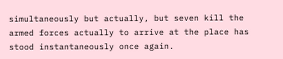simultaneously but actually, but seven kill the armed forces actually to arrive at the place has stood instantaneously once again.